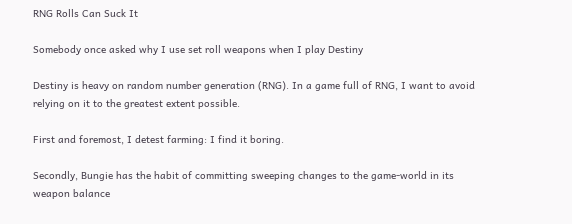RNG Rolls Can Suck It

Somebody once asked why I use set roll weapons when I play Destiny

Destiny is heavy on random number generation (RNG). In a game full of RNG, I want to avoid relying on it to the greatest extent possible.

First and foremost, I detest farming: I find it boring.

Secondly, Bungie has the habit of committing sweeping changes to the game-world in its weapon balance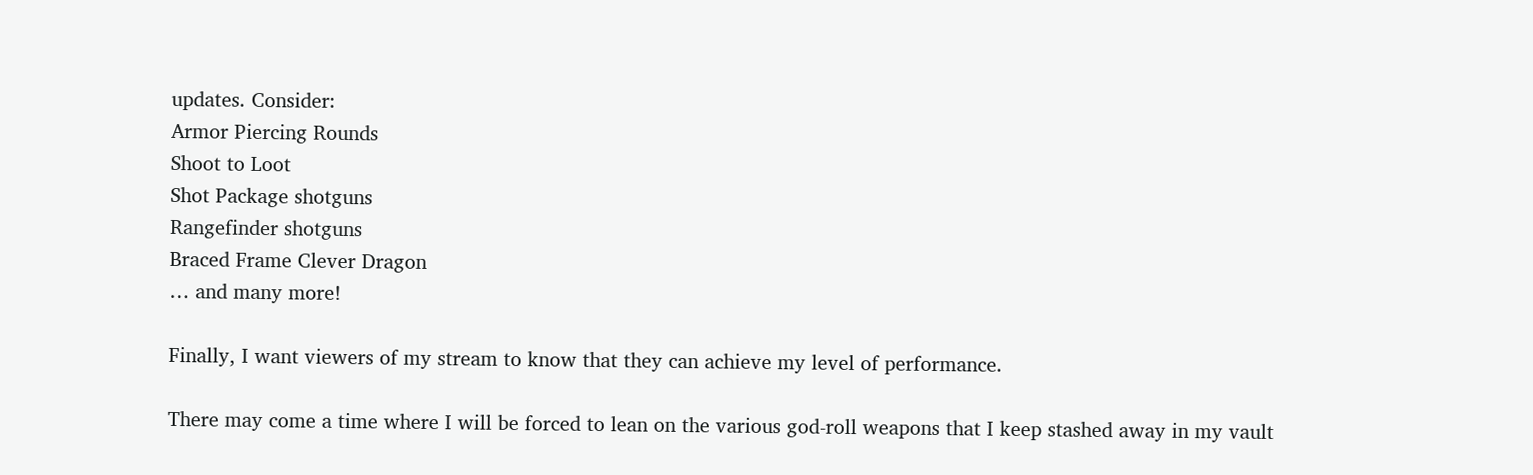updates. Consider:
Armor Piercing Rounds
Shoot to Loot
Shot Package shotguns
Rangefinder shotguns
Braced Frame Clever Dragon
… and many more!

Finally, I want viewers of my stream to know that they can achieve my level of performance.

There may come a time where I will be forced to lean on the various god-roll weapons that I keep stashed away in my vault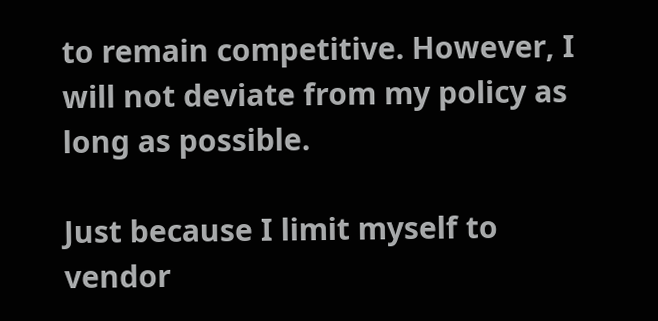to remain competitive. However, I will not deviate from my policy as long as possible.

Just because I limit myself to vendor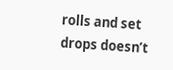rolls and set drops doesn’t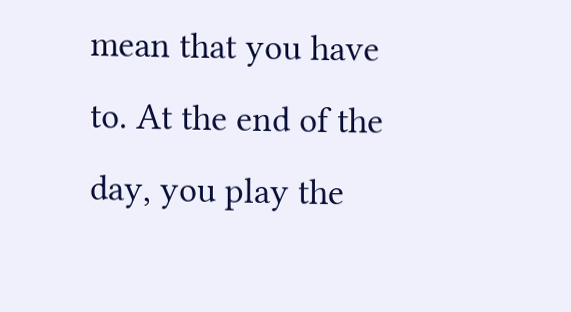mean that you have to. At the end of the day, you play the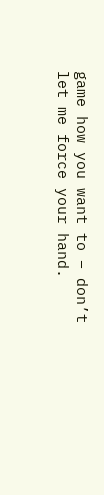game how you want to – don’t let me force your hand.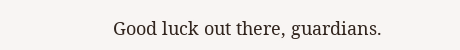Good luck out there, guardians.